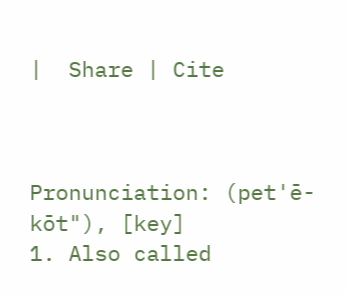|  Share | Cite



Pronunciation: (pet'ē-kōt"), [key]
1. Also called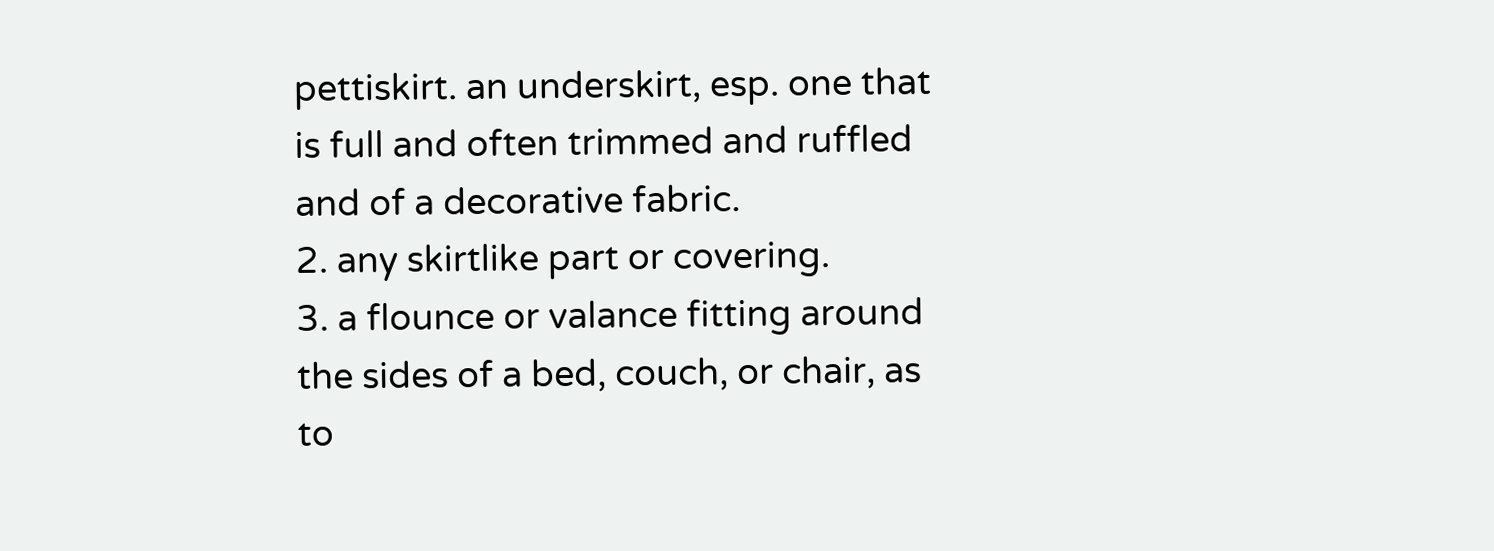pettiskirt. an underskirt, esp. one that is full and often trimmed and ruffled and of a decorative fabric.
2. any skirtlike part or covering.
3. a flounce or valance fitting around the sides of a bed, couch, or chair, as to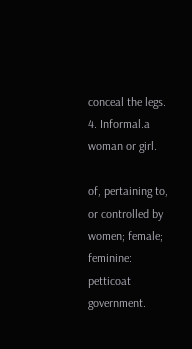conceal the legs.
4. Informal.a woman or girl.

of, pertaining to, or controlled by women; female; feminine: petticoat government.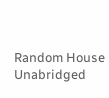Random House Unabridged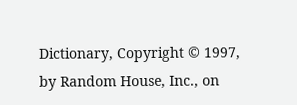Dictionary, Copyright © 1997, by Random House, Inc., on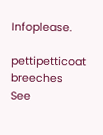Infoplease.

pettipetticoat breeches
See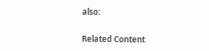also:


Related Content